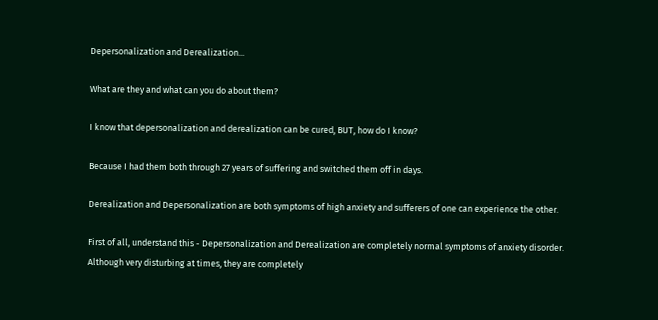Depersonalization and Derealization...

What are they and what can you do about them?

I know that depersonalization and derealization can be cured, BUT, how do I know?

Because I had them both through 27 years of suffering and switched them off in days.

Derealization and Depersonalization are both symptoms of high anxiety and sufferers of one can experience the other.

First of all, understand this - Depersonalization and Derealization are completely normal symptoms of anxiety disorder.
Although very disturbing at times, they are completely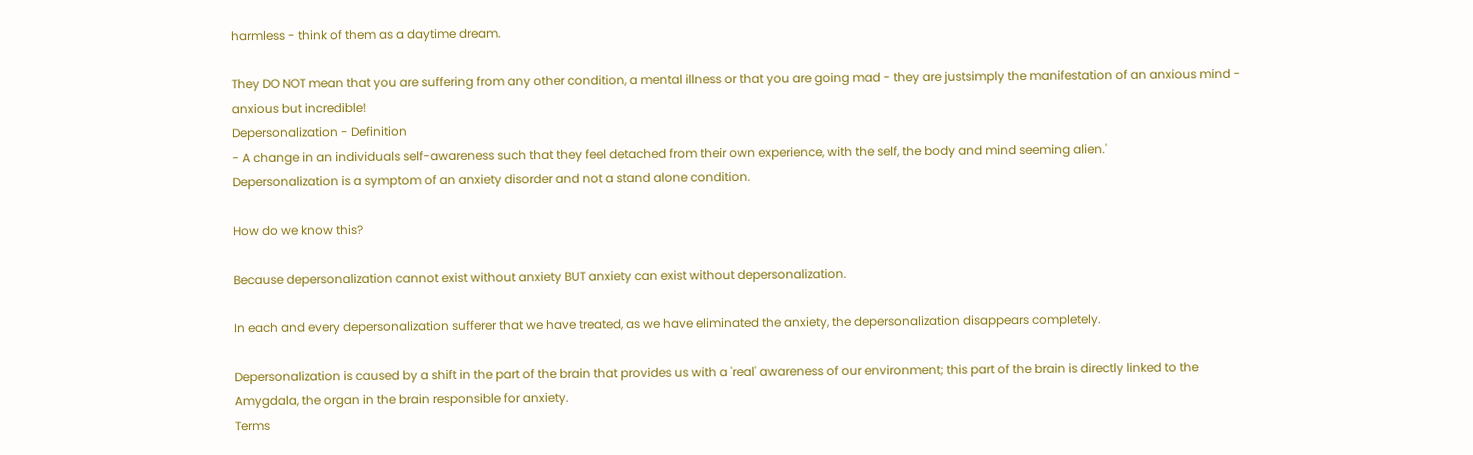harmless - think of them as a daytime dream.

They DO NOT mean that you are suffering from any other condition, a mental illness or that you are going mad - they are justsimply the manifestation of an anxious mind - anxious but incredible!
Depersonalization - Definition
- A change in an individuals self-awareness such that they feel detached from their own experience, with the self, the body and mind seeming alien.'
Depersonalization is a symptom of an anxiety disorder and not a stand alone condition.

How do we know this?

Because depersonalization cannot exist without anxiety BUT anxiety can exist without depersonalization.

In each and every depersonalization sufferer that we have treated, as we have eliminated the anxiety, the depersonalization disappears completely.

Depersonalization is caused by a shift in the part of the brain that provides us with a 'real' awareness of our environment; this part of the brain is directly linked to the Amygdala, the organ in the brain responsible for anxiety.
Terms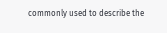commonly used to describe the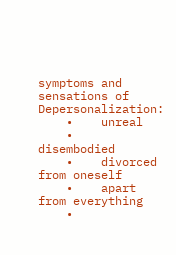symptoms and sensations of Depersonalization:
    •    unreal
    •    disembodied
    •    divorced from oneself
    •    apart from everything
    •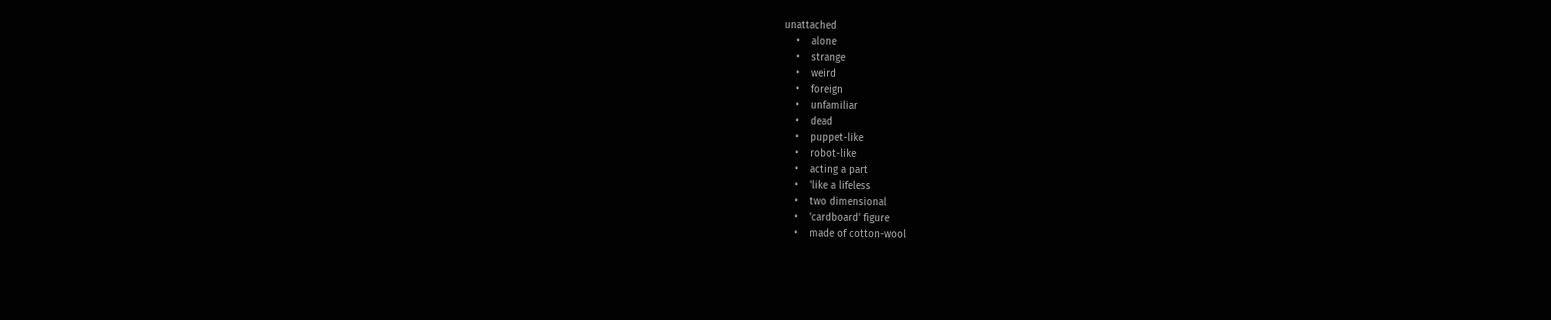unattached
    •    alone
    •    strange
    •    weird
    •    foreign
    •    unfamiliar
    •    dead
    •    puppet-like
    •    robot-like
    •    acting a part
    •    'like a lifeless
    •    two dimensional
    •    'cardboard' figure
    •    made of cotton-wool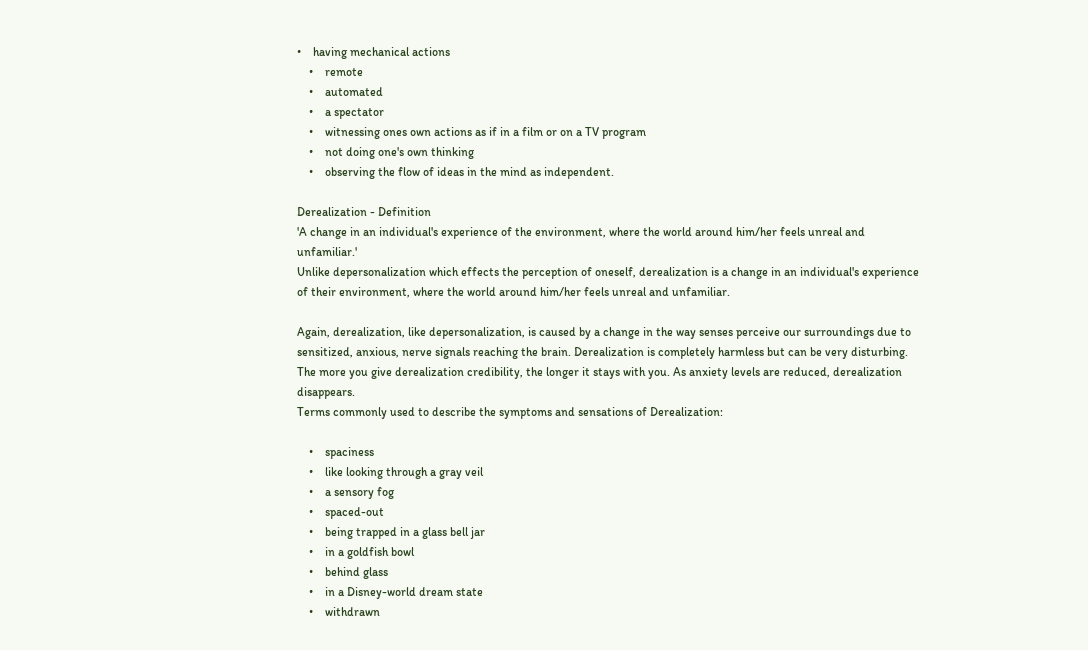•    having mechanical actions
    •    remote
    •    automated
    •    a spectator
    •    witnessing ones own actions as if in a film or on a TV program
    •    not doing one's own thinking
    •    observing the flow of ideas in the mind as independent.

Derealization - Definition
'A change in an individual's experience of the environment, where the world around him/her feels unreal and unfamiliar.'
Unlike depersonalization which effects the perception of oneself, derealization is a change in an individual's experience of their environment, where the world around him/her feels unreal and unfamiliar.

Again, derealization, like depersonalization, is caused by a change in the way senses perceive our surroundings due to sensitized, anxious, nerve signals reaching the brain. Derealization is completely harmless but can be very disturbing. The more you give derealization credibility, the longer it stays with you. As anxiety levels are reduced, derealization disappears.
Terms commonly used to describe the symptoms and sensations of Derealization:

    •    spaciness
    •    like looking through a gray veil
    •    a sensory fog
    •    spaced-out
    •    being trapped in a glass bell jar
    •    in a goldfish bowl
    •    behind glass
    •    in a Disney-world dream state
    •    withdrawn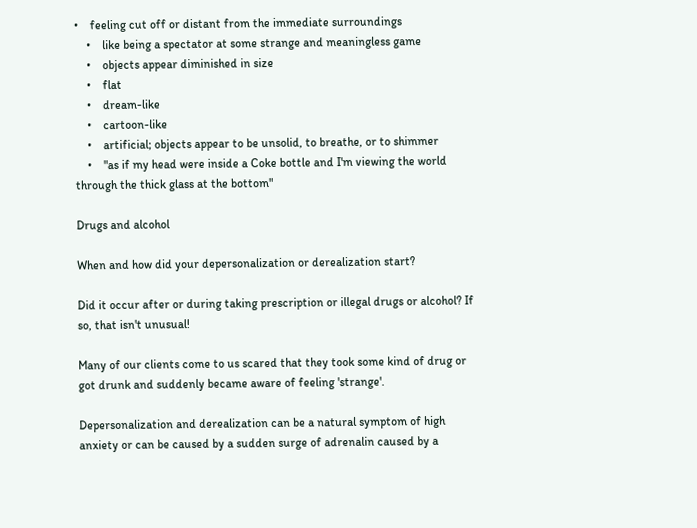•    feeling cut off or distant from the immediate surroundings
    •    like being a spectator at some strange and meaningless game
    •    objects appear diminished in size
    •    flat
    •    dream-like
    •    cartoon-like
    •    artificial; objects appear to be unsolid, to breathe, or to shimmer
    •    "as if my head were inside a Coke bottle and I'm viewing the world through the thick glass at the bottom"

Drugs and alcohol

When and how did your depersonalization or derealization start?

Did it occur after or during taking prescription or illegal drugs or alcohol? If so, that isn't unusual!

Many of our clients come to us scared that they took some kind of drug or got drunk and suddenly became aware of feeling 'strange'.

Depersonalization and derealization can be a natural symptom of high anxiety or can be caused by a sudden surge of adrenalin caused by a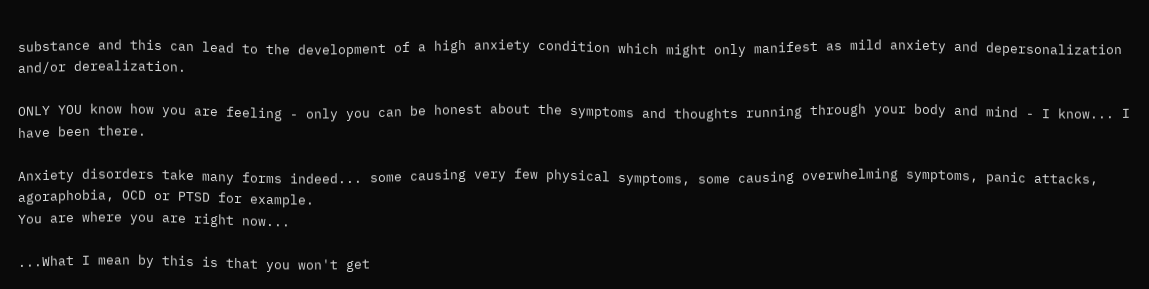substance and this can lead to the development of a high anxiety condition which might only manifest as mild anxiety and depersonalization and/or derealization.

ONLY YOU know how you are feeling - only you can be honest about the symptoms and thoughts running through your body and mind - I know... I have been there.

Anxiety disorders take many forms indeed... some causing very few physical symptoms, some causing overwhelming symptoms, panic attacks, agoraphobia, OCD or PTSD for example.
You are where you are right now...

...What I mean by this is that you won't get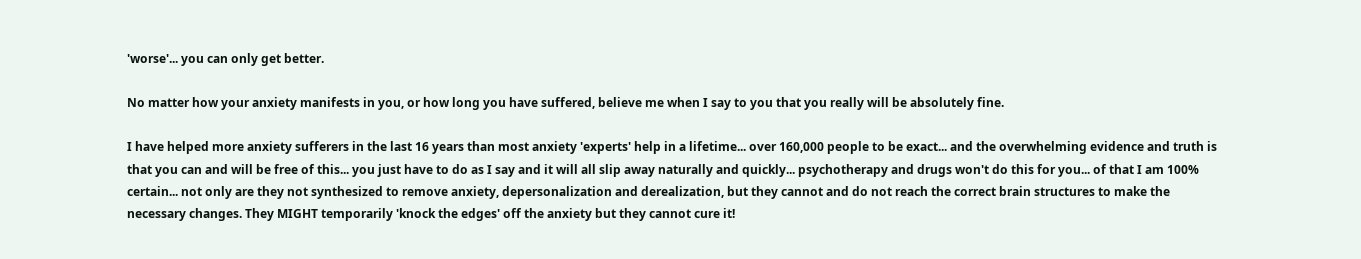'worse'... you can only get better.

No matter how your anxiety manifests in you, or how long you have suffered, believe me when I say to you that you really will be absolutely fine.

I have helped more anxiety sufferers in the last 16 years than most anxiety 'experts' help in a lifetime... over 160,000 people to be exact... and the overwhelming evidence and truth is that you can and will be free of this... you just have to do as I say and it will all slip away naturally and quickly... psychotherapy and drugs won't do this for you... of that I am 100% certain... not only are they not synthesized to remove anxiety, depersonalization and derealization, but they cannot and do not reach the correct brain structures to make the necessary changes. They MIGHT temporarily 'knock the edges' off the anxiety but they cannot cure it!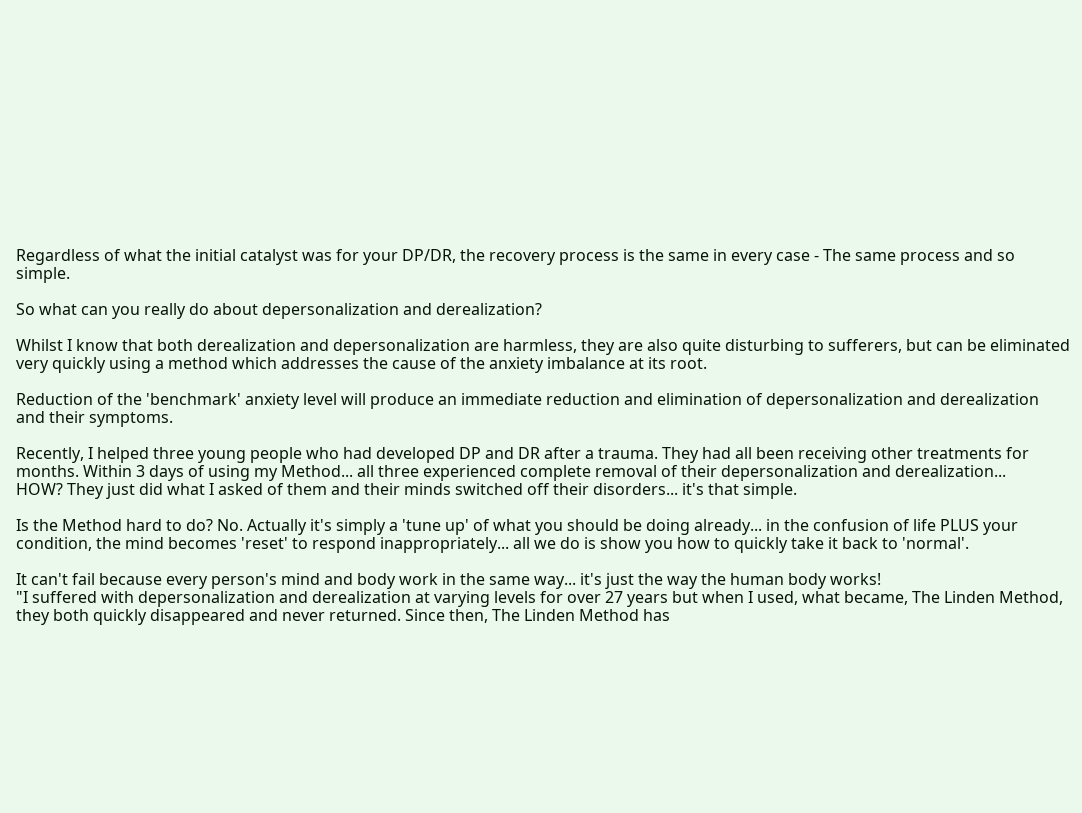Regardless of what the initial catalyst was for your DP/DR, the recovery process is the same in every case - The same process and so simple.

So what can you really do about depersonalization and derealization?

Whilst I know that both derealization and depersonalization are harmless, they are also quite disturbing to sufferers, but can be eliminated very quickly using a method which addresses the cause of the anxiety imbalance at its root.

Reduction of the 'benchmark' anxiety level will produce an immediate reduction and elimination of depersonalization and derealization and their symptoms.

Recently, I helped three young people who had developed DP and DR after a trauma. They had all been receiving other treatments for months. Within 3 days of using my Method... all three experienced complete removal of their depersonalization and derealization...
HOW? They just did what I asked of them and their minds switched off their disorders... it's that simple.

Is the Method hard to do? No. Actually it's simply a 'tune up' of what you should be doing already... in the confusion of life PLUS your condition, the mind becomes 'reset' to respond inappropriately... all we do is show you how to quickly take it back to 'normal'.

It can't fail because every person's mind and body work in the same way... it's just the way the human body works!
"I suffered with depersonalization and derealization at varying levels for over 27 years but when I used, what became, The Linden Method, they both quickly disappeared and never returned. Since then, The Linden Method has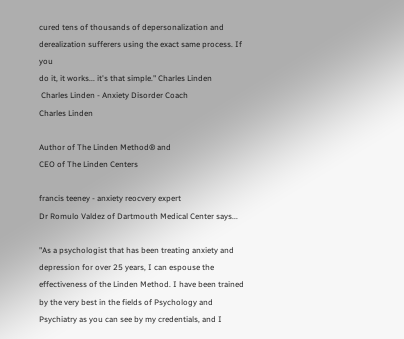cured tens of thousands of depersonalization and derealization sufferers using the exact same process. If you
do it, it works... it's that simple." Charles Linden
 Charles Linden - Anxiety Disorder Coach
Charles Linden

Author of The Linden Method® and
CEO of The Linden Centers

francis teeney - anxiety reocvery expert
Dr Romulo Valdez of Dartmouth Medical Center says...

"As a psychologist that has been treating anxiety and depression for over 25 years, I can espouse the effectiveness of the Linden Method. I have been trained by the very best in the fields of Psychology and Psychiatry as you can see by my credentials, and I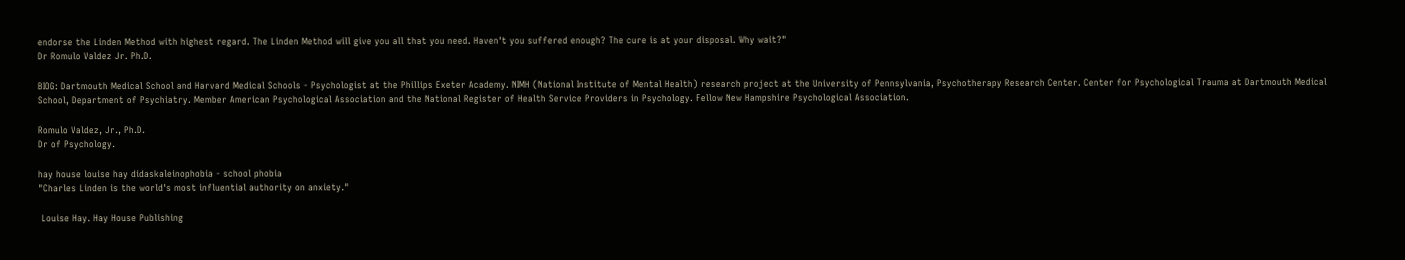endorse the Linden Method with highest regard. The Linden Method will give you all that you need. Haven't you suffered enough? The cure is at your disposal. Why wait?"
Dr Romulo Valdez Jr. Ph.D.

BIOG: Dartmouth Medical School and Harvard Medical Schools - Psychologist at the Phillips Exeter Academy. NIMH (National Institute of Mental Health) research project at the University of Pennsylvania, Psychotherapy Research Center. Center for Psychological Trauma at Dartmouth Medical School, Department of Psychiatry. Member American Psychological Association and the National Register of Health Service Providers in Psychology. Fellow New Hampshire Psychological Association.

Romulo Valdez, Jr., Ph.D.
Dr of Psychology.

hay house louise hay didaskaleinophobia - school phobia
"Charles Linden is the world's most influential authority on anxiety."

 Louise Hay. Hay House Publishing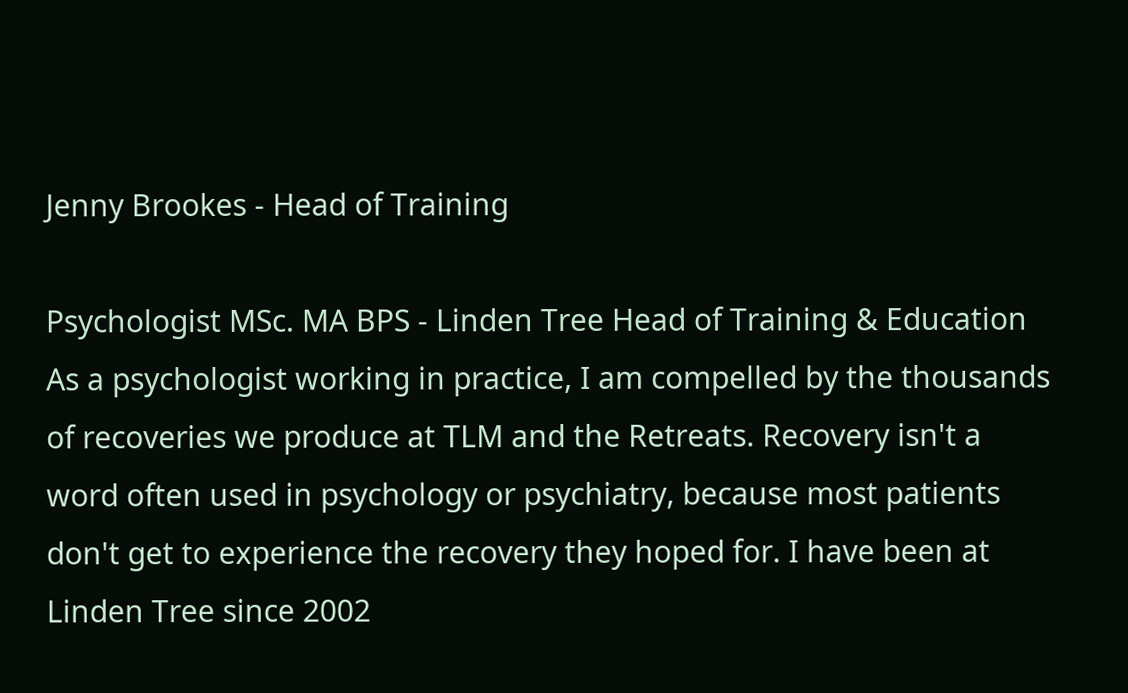Jenny Brookes - Head of Training

Psychologist MSc. MA BPS - Linden Tree Head of Training & Education
As a psychologist working in practice, I am compelled by the thousands of recoveries we produce at TLM and the Retreats. Recovery isn't a word often used in psychology or psychiatry, because most patients don't get to experience the recovery they hoped for. I have been at Linden Tree since 2002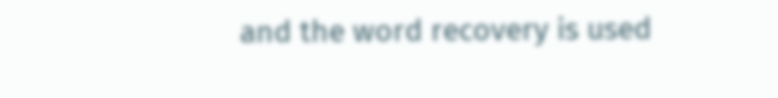and the word recovery is used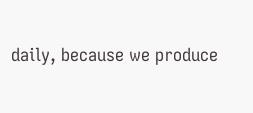daily, because we produce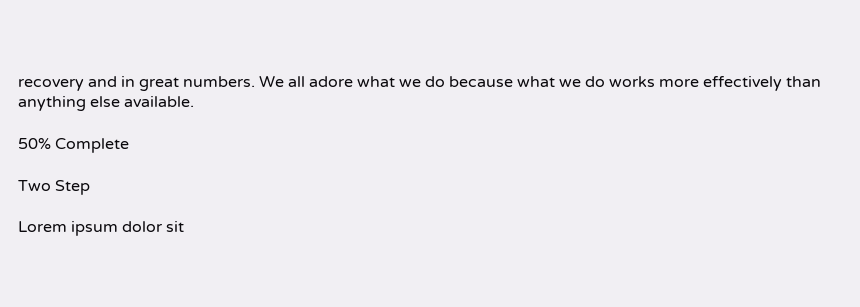recovery and in great numbers. We all adore what we do because what we do works more effectively than anything else available.

50% Complete

Two Step

Lorem ipsum dolor sit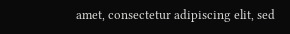amet, consectetur adipiscing elit, sed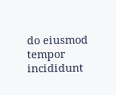do eiusmod tempor incididunt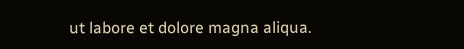ut labore et dolore magna aliqua.